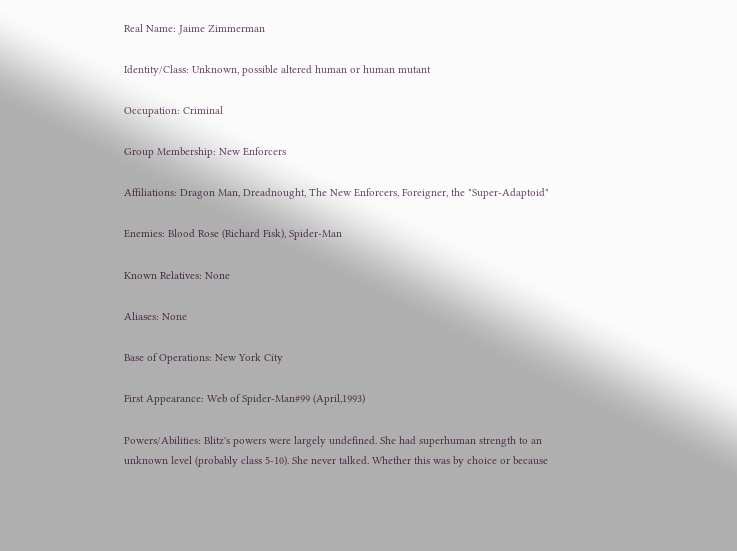Real Name: Jaime Zimmerman

Identity/Class: Unknown, possible altered human or human mutant

Occupation: Criminal

Group Membership: New Enforcers

Affiliations: Dragon Man, Dreadnought, The New Enforcers, Foreigner, the "Super-Adaptoid"

Enemies: Blood Rose (Richard Fisk), Spider-Man

Known Relatives: None

Aliases: None

Base of Operations: New York City

First Appearance: Web of Spider-Man#99 (April,1993)

Powers/Abilities: Blitz's powers were largely undefined. She had superhuman strength to an unknown level (probably class 5-10). She never talked. Whether this was by choice or because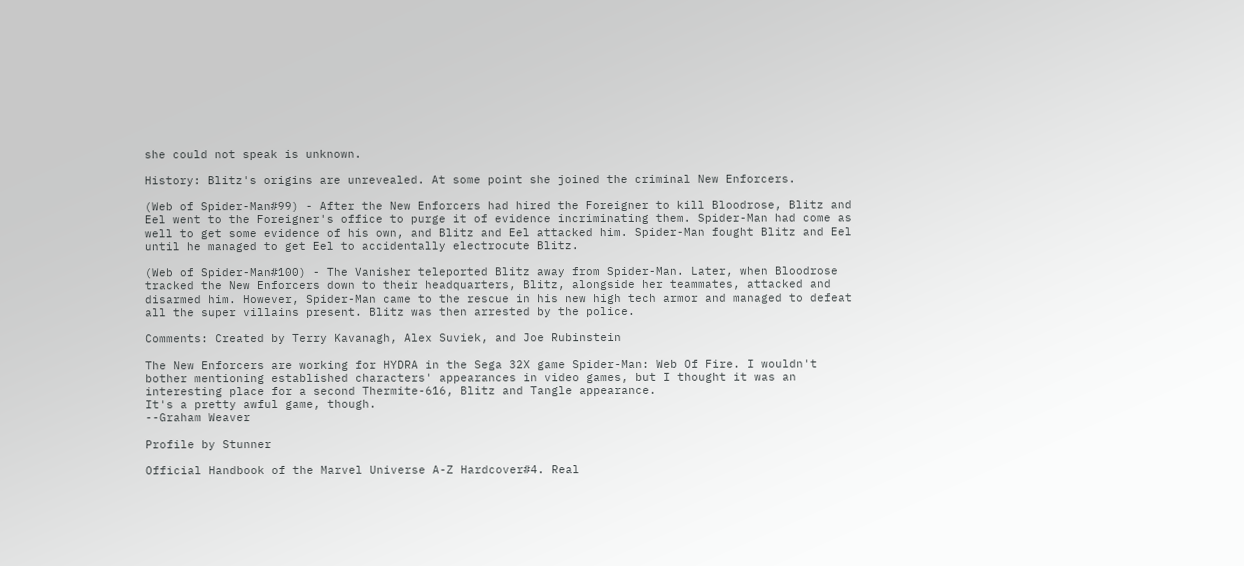she could not speak is unknown.

History: Blitz's origins are unrevealed. At some point she joined the criminal New Enforcers.

(Web of Spider-Man#99) - After the New Enforcers had hired the Foreigner to kill Bloodrose, Blitz and Eel went to the Foreigner's office to purge it of evidence incriminating them. Spider-Man had come as well to get some evidence of his own, and Blitz and Eel attacked him. Spider-Man fought Blitz and Eel until he managed to get Eel to accidentally electrocute Blitz.

(Web of Spider-Man#100) - The Vanisher teleported Blitz away from Spider-Man. Later, when Bloodrose tracked the New Enforcers down to their headquarters, Blitz, alongside her teammates, attacked and disarmed him. However, Spider-Man came to the rescue in his new high tech armor and managed to defeat all the super villains present. Blitz was then arrested by the police.

Comments: Created by Terry Kavanagh, Alex Suviek, and Joe Rubinstein

The New Enforcers are working for HYDRA in the Sega 32X game Spider-Man: Web Of Fire. I wouldn't bother mentioning established characters' appearances in video games, but I thought it was an interesting place for a second Thermite-616, Blitz and Tangle appearance.
It's a pretty awful game, though.
--Graham Weaver

Profile by Stunner

Official Handbook of the Marvel Universe A-Z Hardcover#4. Real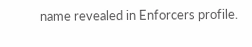name revealed in Enforcers profile.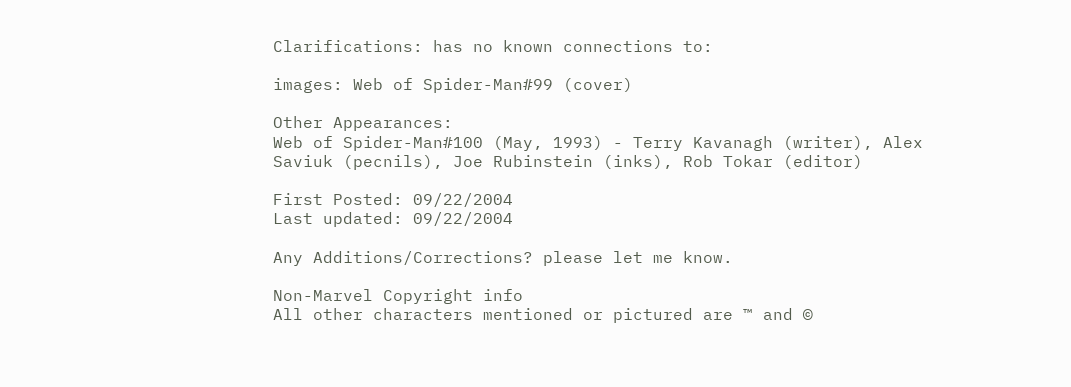Clarifications: has no known connections to:

images: Web of Spider-Man#99 (cover)

Other Appearances:
Web of Spider-Man#100 (May, 1993) - Terry Kavanagh (writer), Alex Saviuk (pecnils), Joe Rubinstein (inks), Rob Tokar (editor)

First Posted: 09/22/2004
Last updated: 09/22/2004

Any Additions/Corrections? please let me know.

Non-Marvel Copyright info
All other characters mentioned or pictured are ™ and ©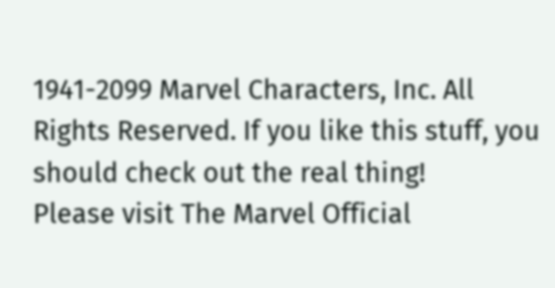1941-2099 Marvel Characters, Inc. All Rights Reserved. If you like this stuff, you should check out the real thing!
Please visit The Marvel Official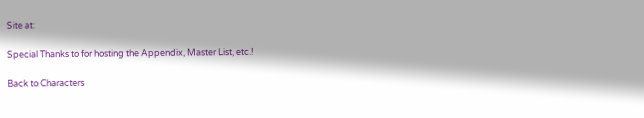Site at:

Special Thanks to for hosting the Appendix, Master List, etc.!

Back to Characters